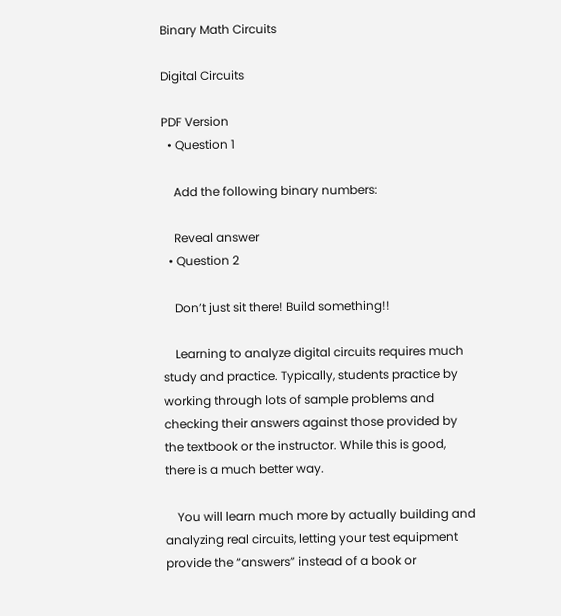Binary Math Circuits

Digital Circuits

PDF Version
  • Question 1

    Add the following binary numbers:

    Reveal answer
  • Question 2

    Don’t just sit there! Build something!!

    Learning to analyze digital circuits requires much study and practice. Typically, students practice by working through lots of sample problems and checking their answers against those provided by the textbook or the instructor. While this is good, there is a much better way.

    You will learn much more by actually building and analyzing real circuits, letting your test equipment provide the “answers” instead of a book or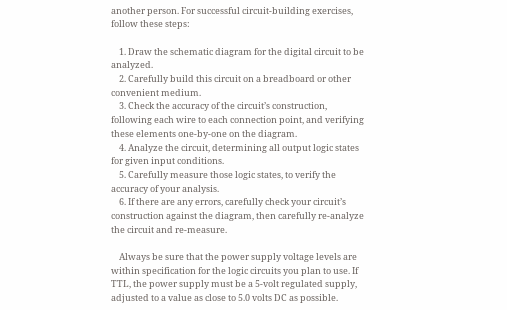another person. For successful circuit-building exercises, follow these steps:

    1. Draw the schematic diagram for the digital circuit to be analyzed.
    2. Carefully build this circuit on a breadboard or other convenient medium.
    3. Check the accuracy of the circuit’s construction, following each wire to each connection point, and verifying these elements one-by-one on the diagram.
    4. Analyze the circuit, determining all output logic states for given input conditions.
    5. Carefully measure those logic states, to verify the accuracy of your analysis.
    6. If there are any errors, carefully check your circuit’s construction against the diagram, then carefully re-analyze the circuit and re-measure.

    Always be sure that the power supply voltage levels are within specification for the logic circuits you plan to use. If TTL, the power supply must be a 5-volt regulated supply, adjusted to a value as close to 5.0 volts DC as possible.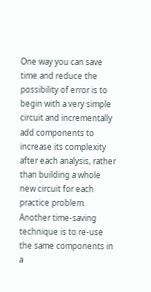One way you can save time and reduce the possibility of error is to begin with a very simple circuit and incrementally add components to increase its complexity after each analysis, rather than building a whole new circuit for each practice problem. Another time-saving technique is to re-use the same components in a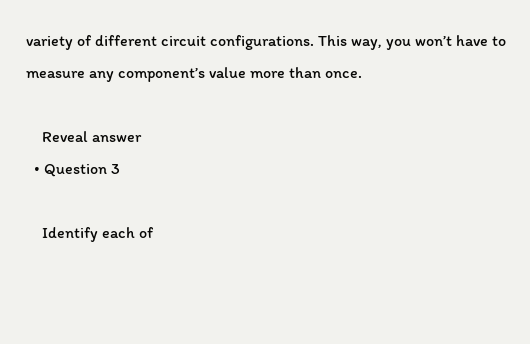variety of different circuit configurations. This way, you won’t have to measure any component’s value more than once.

    Reveal answer
  • Question 3

    Identify each of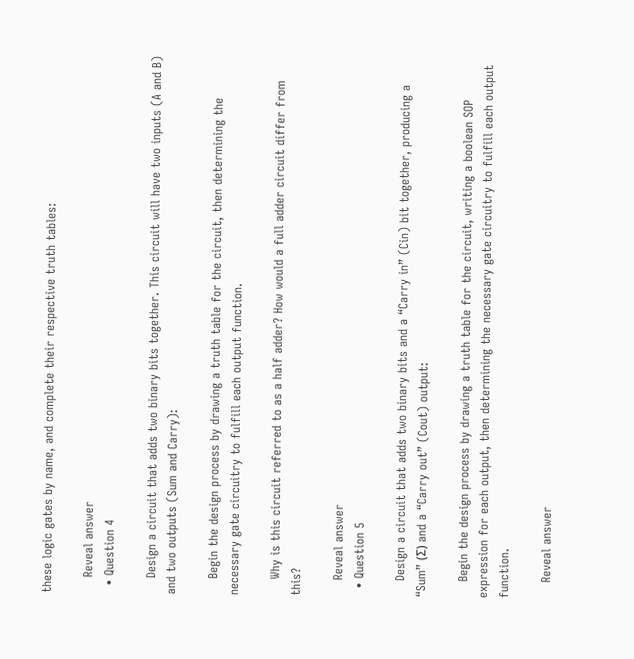these logic gates by name, and complete their respective truth tables:

    Reveal answer
  • Question 4

    Design a circuit that adds two binary bits together. This circuit will have two inputs (A and B) and two outputs (Sum and Carry):

    Begin the design process by drawing a truth table for the circuit, then determining the necessary gate circuitry to fulfill each output function.

    Why is this circuit referred to as a half adder? How would a full adder circuit differ from this?

    Reveal answer
  • Question 5

    Design a circuit that adds two binary bits and a “Carry in” (Cin) bit together, producing a “Sum” (Σ) and a “Carry out” (Cout) output:

    Begin the design process by drawing a truth table for the circuit, writing a boolean SOP expression for each output, then determining the necessary gate circuitry to fulfill each output function.

    Reveal answer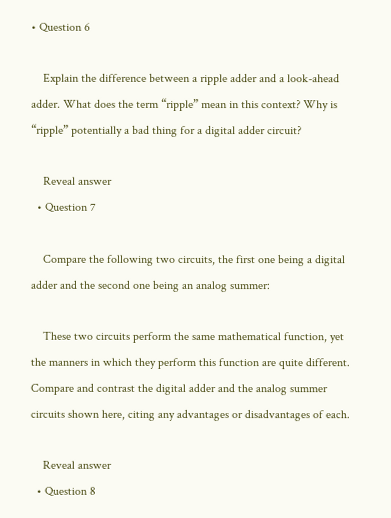• Question 6

    Explain the difference between a ripple adder and a look-ahead adder. What does the term “ripple” mean in this context? Why is “ripple” potentially a bad thing for a digital adder circuit?

    Reveal answer
  • Question 7

    Compare the following two circuits, the first one being a digital adder and the second one being an analog summer:

    These two circuits perform the same mathematical function, yet the manners in which they perform this function are quite different. Compare and contrast the digital adder and the analog summer circuits shown here, citing any advantages or disadvantages of each.

    Reveal answer
  • Question 8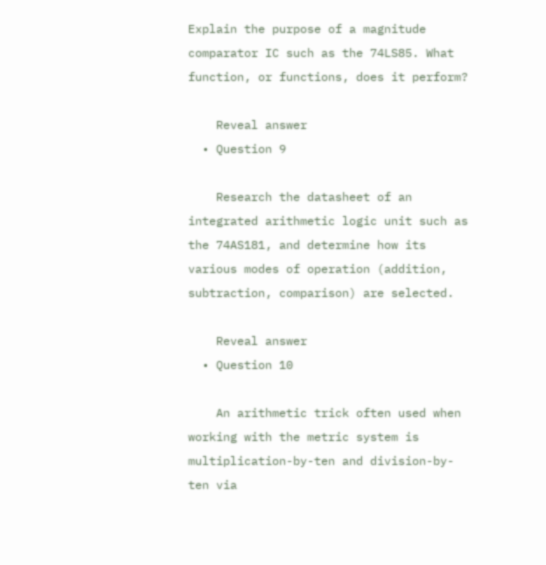Explain the purpose of a magnitude comparator IC such as the 74LS85. What function, or functions, does it perform?

    Reveal answer
  • Question 9

    Research the datasheet of an integrated arithmetic logic unit such as the 74AS181, and determine how its various modes of operation (addition, subtraction, comparison) are selected.

    Reveal answer
  • Question 10

    An arithmetic trick often used when working with the metric system is multiplication-by-ten and division-by-ten via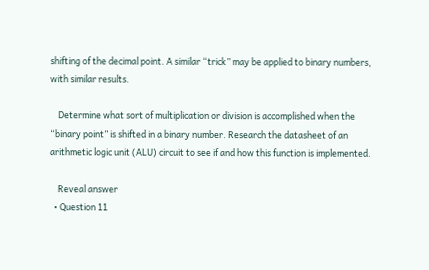shifting of the decimal point. A similar “trick” may be applied to binary numbers, with similar results.

    Determine what sort of multiplication or division is accomplished when the “binary point” is shifted in a binary number. Research the datasheet of an arithmetic logic unit (ALU) circuit to see if and how this function is implemented.

    Reveal answer
  • Question 11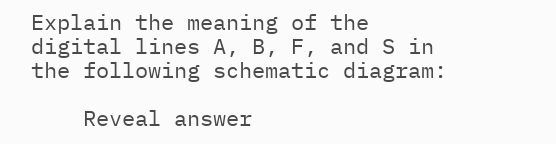Explain the meaning of the digital lines A, B, F, and S in the following schematic diagram:

    Reveal answer